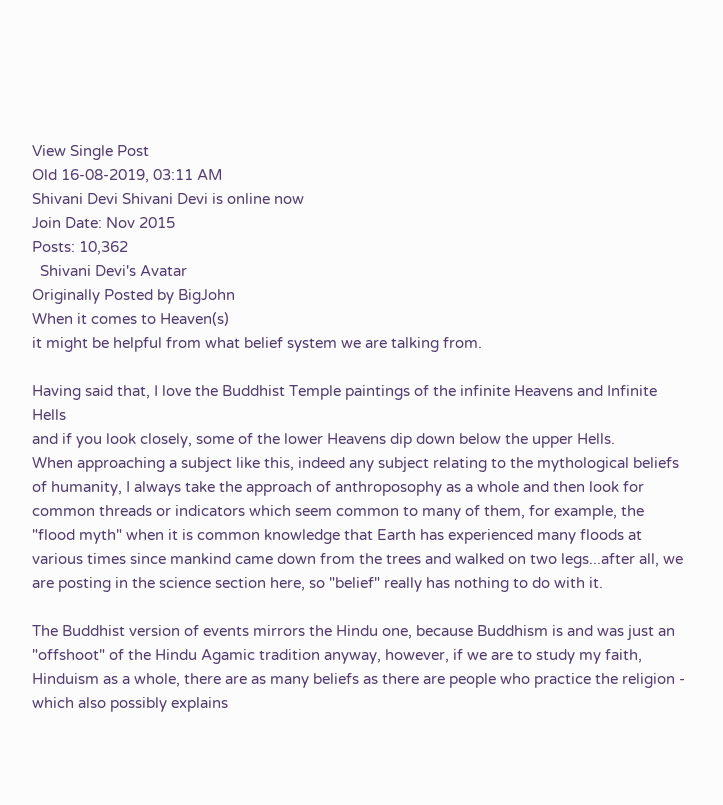View Single Post
Old 16-08-2019, 03:11 AM
Shivani Devi Shivani Devi is online now
Join Date: Nov 2015
Posts: 10,362
  Shivani Devi's Avatar
Originally Posted by BigJohn
When it comes to Heaven(s)
it might be helpful from what belief system we are talking from.

Having said that, I love the Buddhist Temple paintings of the infinite Heavens and Infinite Hells
and if you look closely, some of the lower Heavens dip down below the upper Hells.
When approaching a subject like this, indeed any subject relating to the mythological beliefs of humanity, I always take the approach of anthroposophy as a whole and then look for common threads or indicators which seem common to many of them, for example, the "flood myth" when it is common knowledge that Earth has experienced many floods at various times since mankind came down from the trees and walked on two legs...after all, we are posting in the science section here, so "belief" really has nothing to do with it.

The Buddhist version of events mirrors the Hindu one, because Buddhism is and was just an "offshoot" of the Hindu Agamic tradition anyway, however, if we are to study my faith, Hinduism as a whole, there are as many beliefs as there are people who practice the religion - which also possibly explains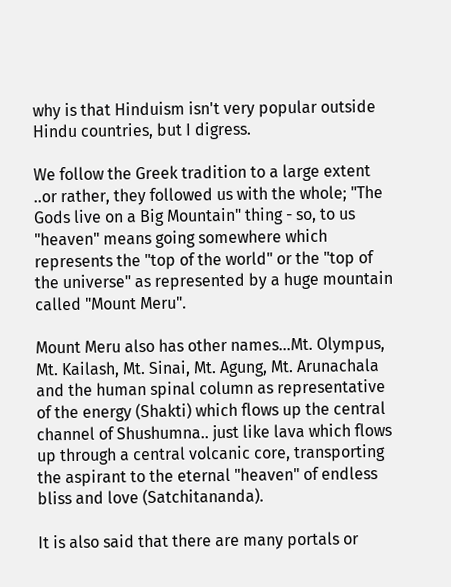why is that Hinduism isn't very popular outside Hindu countries, but I digress.

We follow the Greek tradition to a large extent ..or rather, they followed us with the whole; "The Gods live on a Big Mountain" thing - so, to us "heaven" means going somewhere which represents the "top of the world" or the "top of the universe" as represented by a huge mountain called "Mount Meru".

Mount Meru also has other names...Mt. Olympus, Mt. Kailash, Mt. Sinai, Mt. Agung, Mt. Arunachala and the human spinal column as representative of the energy (Shakti) which flows up the central channel of Shushumna.. just like lava which flows up through a central volcanic core, transporting the aspirant to the eternal "heaven" of endless bliss and love (Satchitananda).

It is also said that there are many portals or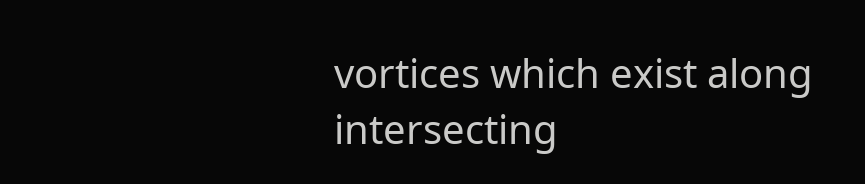vortices which exist along intersecting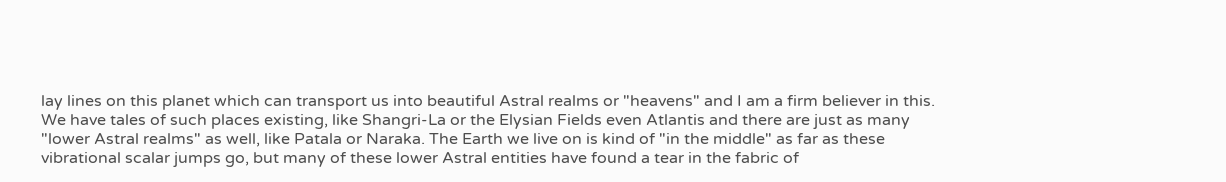lay lines on this planet which can transport us into beautiful Astral realms or "heavens" and I am a firm believer in this. We have tales of such places existing, like Shangri-La or the Elysian Fields even Atlantis and there are just as many "lower Astral realms" as well, like Patala or Naraka. The Earth we live on is kind of "in the middle" as far as these vibrational scalar jumps go, but many of these lower Astral entities have found a tear in the fabric of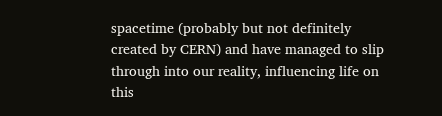spacetime (probably but not definitely created by CERN) and have managed to slip through into our reality, influencing life on this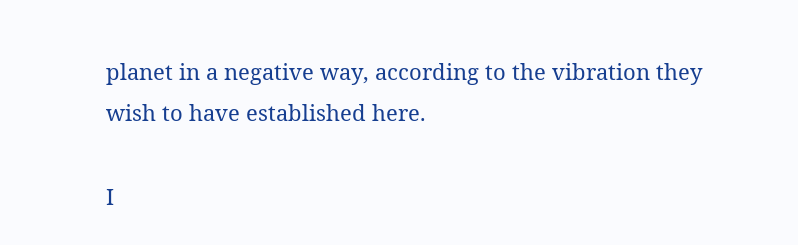planet in a negative way, according to the vibration they wish to have established here.

I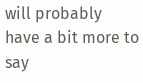will probably have a bit more to say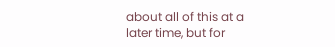about all of this at a later time, but for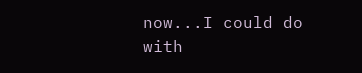now...I could do with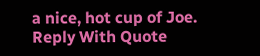a nice, hot cup of Joe.
Reply With Quote